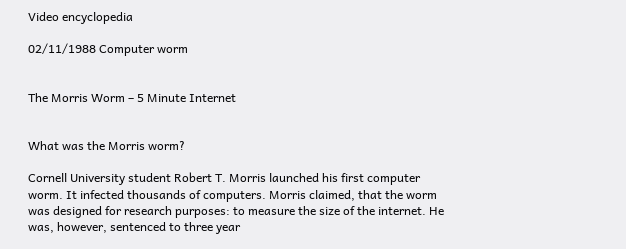Video encyclopedia

02/11/1988 Computer worm


The Morris Worm – 5 Minute Internet


What was the Morris worm?

Cornell University student Robert T. Morris launched his first computer worm. It infected thousands of computers. Morris claimed, that the worm was designed for research purposes: to measure the size of the internet. He was, however, sentenced to three year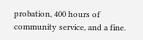probation, 400 hours of community service, and a fine.